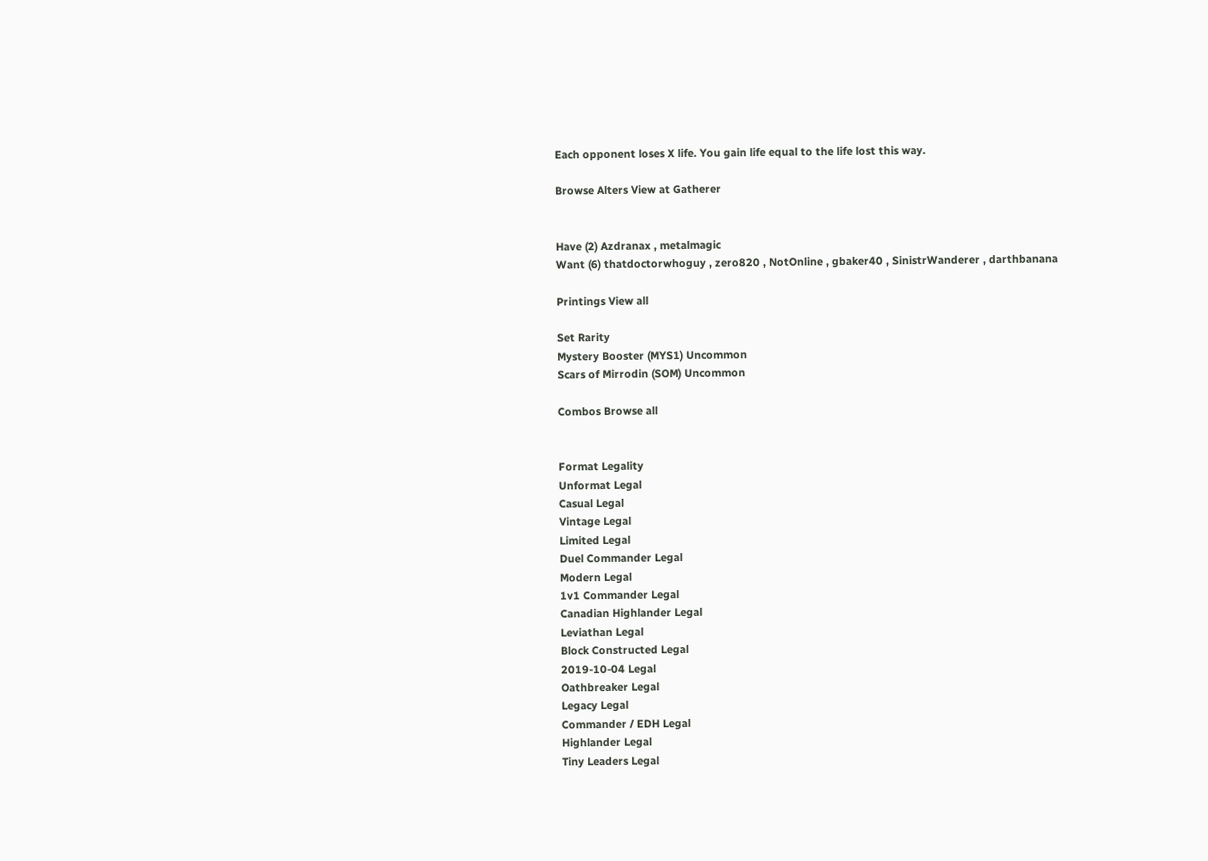Each opponent loses X life. You gain life equal to the life lost this way.

Browse Alters View at Gatherer


Have (2) Azdranax , metalmagic
Want (6) thatdoctorwhoguy , zero820 , NotOnline , gbaker40 , SinistrWanderer , darthbanana

Printings View all

Set Rarity
Mystery Booster (MYS1) Uncommon
Scars of Mirrodin (SOM) Uncommon

Combos Browse all


Format Legality
Unformat Legal
Casual Legal
Vintage Legal
Limited Legal
Duel Commander Legal
Modern Legal
1v1 Commander Legal
Canadian Highlander Legal
Leviathan Legal
Block Constructed Legal
2019-10-04 Legal
Oathbreaker Legal
Legacy Legal
Commander / EDH Legal
Highlander Legal
Tiny Leaders Legal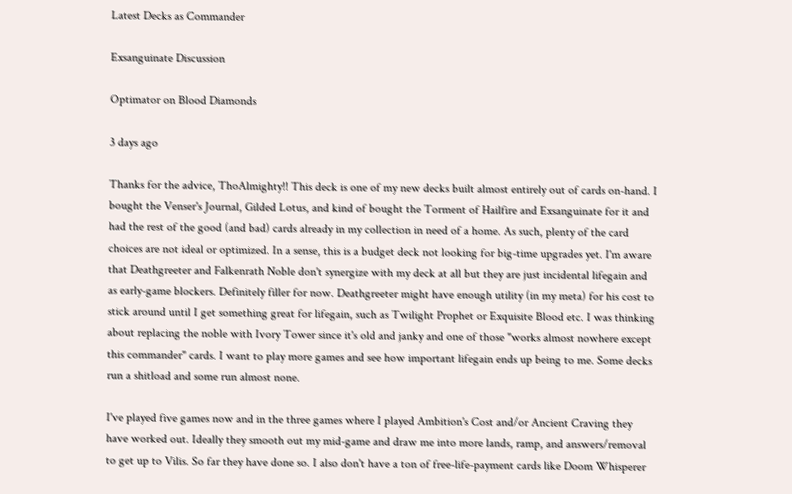Latest Decks as Commander

Exsanguinate Discussion

Optimator on Blood Diamonds

3 days ago

Thanks for the advice, ThoAlmighty!! This deck is one of my new decks built almost entirely out of cards on-hand. I bought the Venser's Journal, Gilded Lotus, and kind of bought the Torment of Hailfire and Exsanguinate for it and had the rest of the good (and bad) cards already in my collection in need of a home. As such, plenty of the card choices are not ideal or optimized. In a sense, this is a budget deck not looking for big-time upgrades yet. I'm aware that Deathgreeter and Falkenrath Noble don't synergize with my deck at all but they are just incidental lifegain and as early-game blockers. Definitely filler for now. Deathgreeter might have enough utility (in my meta) for his cost to stick around until I get something great for lifegain, such as Twilight Prophet or Exquisite Blood etc. I was thinking about replacing the noble with Ivory Tower since it's old and janky and one of those "works almost nowhere except this commander" cards. I want to play more games and see how important lifegain ends up being to me. Some decks run a shitload and some run almost none.

I've played five games now and in the three games where I played Ambition's Cost and/or Ancient Craving they have worked out. Ideally they smooth out my mid-game and draw me into more lands, ramp, and answers/removal to get up to Vilis. So far they have done so. I also don't have a ton of free-life-payment cards like Doom Whisperer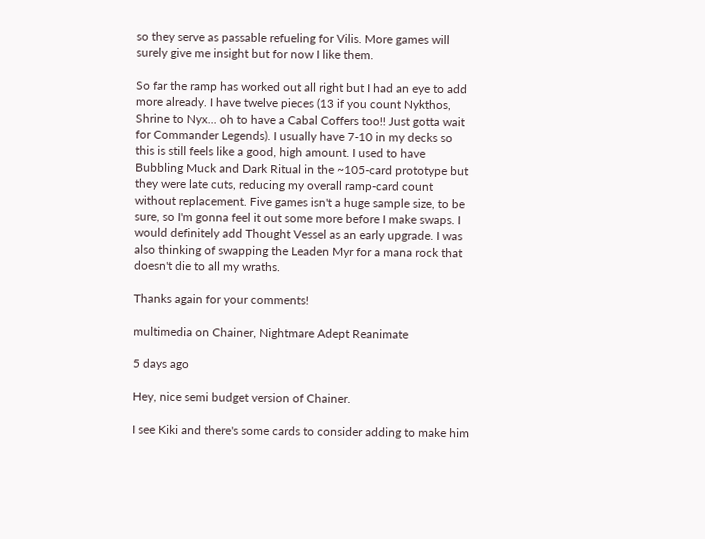so they serve as passable refueling for Vilis. More games will surely give me insight but for now I like them.

So far the ramp has worked out all right but I had an eye to add more already. I have twelve pieces (13 if you count Nykthos, Shrine to Nyx... oh to have a Cabal Coffers too!! Just gotta wait for Commander Legends). I usually have 7-10 in my decks so this is still feels like a good, high amount. I used to have Bubbling Muck and Dark Ritual in the ~105-card prototype but they were late cuts, reducing my overall ramp-card count without replacement. Five games isn't a huge sample size, to be sure, so I'm gonna feel it out some more before I make swaps. I would definitely add Thought Vessel as an early upgrade. I was also thinking of swapping the Leaden Myr for a mana rock that doesn't die to all my wraths.

Thanks again for your comments!

multimedia on Chainer, Nightmare Adept Reanimate

5 days ago

Hey, nice semi budget version of Chainer.

I see Kiki and there's some cards to consider adding to make him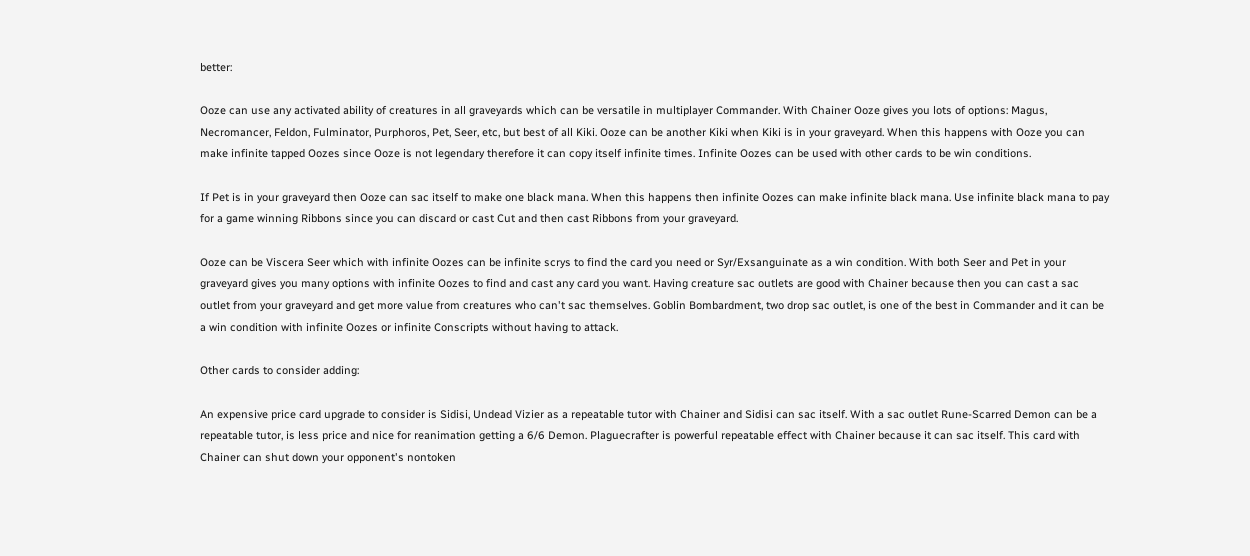better:

Ooze can use any activated ability of creatures in all graveyards which can be versatile in multiplayer Commander. With Chainer Ooze gives you lots of options: Magus, Necromancer, Feldon, Fulminator, Purphoros, Pet, Seer, etc, but best of all Kiki. Ooze can be another Kiki when Kiki is in your graveyard. When this happens with Ooze you can make infinite tapped Oozes since Ooze is not legendary therefore it can copy itself infinite times. Infinite Oozes can be used with other cards to be win conditions.

If Pet is in your graveyard then Ooze can sac itself to make one black mana. When this happens then infinite Oozes can make infinite black mana. Use infinite black mana to pay for a game winning Ribbons since you can discard or cast Cut and then cast Ribbons from your graveyard.

Ooze can be Viscera Seer which with infinite Oozes can be infinite scrys to find the card you need or Syr/Exsanguinate as a win condition. With both Seer and Pet in your graveyard gives you many options with infinite Oozes to find and cast any card you want. Having creature sac outlets are good with Chainer because then you can cast a sac outlet from your graveyard and get more value from creatures who can't sac themselves. Goblin Bombardment, two drop sac outlet, is one of the best in Commander and it can be a win condition with infinite Oozes or infinite Conscripts without having to attack.

Other cards to consider adding:

An expensive price card upgrade to consider is Sidisi, Undead Vizier as a repeatable tutor with Chainer and Sidisi can sac itself. With a sac outlet Rune-Scarred Demon can be a repeatable tutor, is less price and nice for reanimation getting a 6/6 Demon. Plaguecrafter is powerful repeatable effect with Chainer because it can sac itself. This card with Chainer can shut down your opponent's nontoken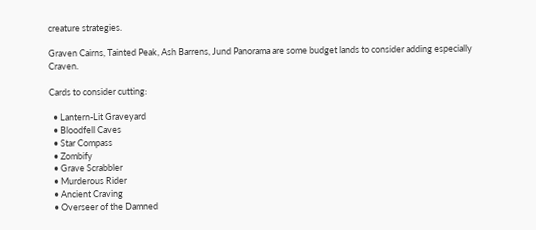creature strategies.

Graven Cairns, Tainted Peak, Ash Barrens, Jund Panorama are some budget lands to consider adding especially Craven.

Cards to consider cutting:

  • Lantern-Lit Graveyard
  • Bloodfell Caves
  • Star Compass
  • Zombify
  • Grave Scrabbler
  • Murderous Rider
  • Ancient Craving
  • Overseer of the Damned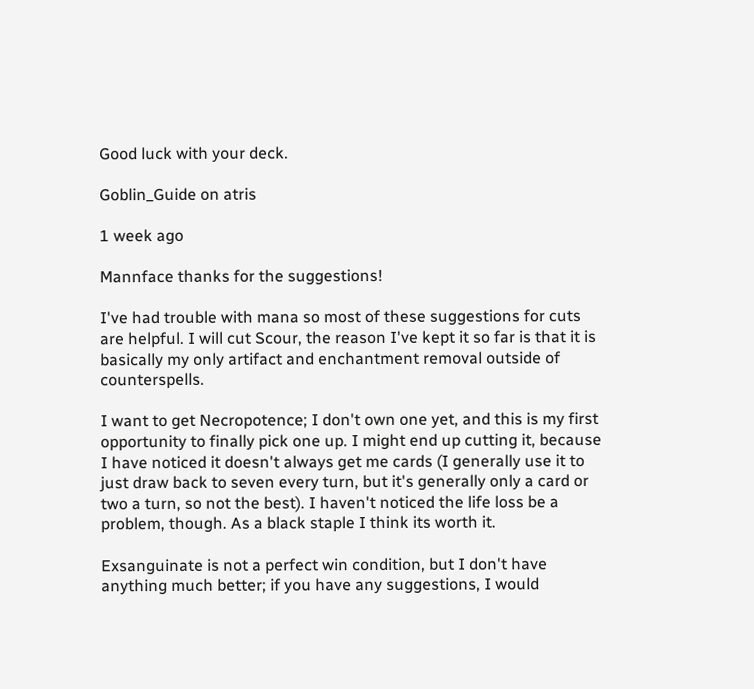Good luck with your deck.

Goblin_Guide on atris

1 week ago

Mannface thanks for the suggestions!

I've had trouble with mana so most of these suggestions for cuts are helpful. I will cut Scour, the reason I've kept it so far is that it is basically my only artifact and enchantment removal outside of counterspells.

I want to get Necropotence; I don't own one yet, and this is my first opportunity to finally pick one up. I might end up cutting it, because I have noticed it doesn't always get me cards (I generally use it to just draw back to seven every turn, but it's generally only a card or two a turn, so not the best). I haven't noticed the life loss be a problem, though. As a black staple I think its worth it.

Exsanguinate is not a perfect win condition, but I don't have anything much better; if you have any suggestions, I would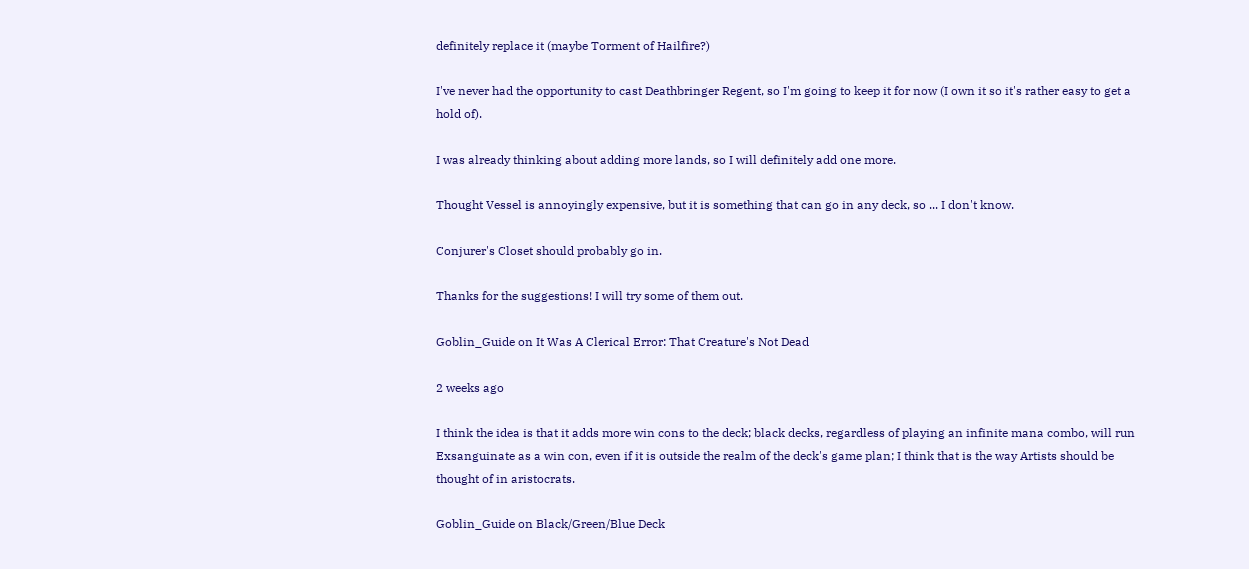definitely replace it (maybe Torment of Hailfire?)

I've never had the opportunity to cast Deathbringer Regent, so I'm going to keep it for now (I own it so it's rather easy to get a hold of).

I was already thinking about adding more lands, so I will definitely add one more.

Thought Vessel is annoyingly expensive, but it is something that can go in any deck, so ... I don't know.

Conjurer's Closet should probably go in.

Thanks for the suggestions! I will try some of them out.

Goblin_Guide on It Was A Clerical Error: That Creature's Not Dead

2 weeks ago

I think the idea is that it adds more win cons to the deck; black decks, regardless of playing an infinite mana combo, will run Exsanguinate as a win con, even if it is outside the realm of the deck's game plan; I think that is the way Artists should be thought of in aristocrats.

Goblin_Guide on Black/Green/Blue Deck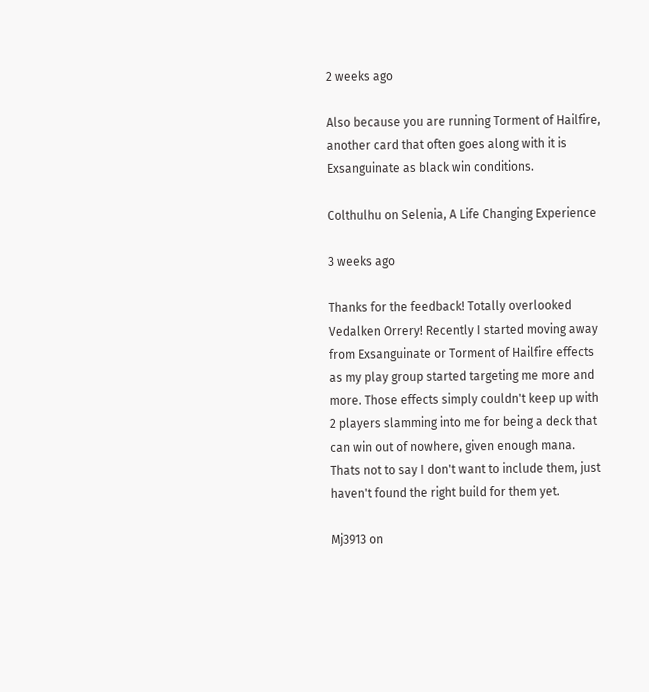2 weeks ago

Also because you are running Torment of Hailfire, another card that often goes along with it is Exsanguinate as black win conditions.

Colthulhu on Selenia, A Life Changing Experience

3 weeks ago

Thanks for the feedback! Totally overlooked Vedalken Orrery! Recently I started moving away from Exsanguinate or Torment of Hailfire effects as my play group started targeting me more and more. Those effects simply couldn't keep up with 2 players slamming into me for being a deck that can win out of nowhere, given enough mana. Thats not to say I don't want to include them, just haven't found the right build for them yet.

Mj3913 on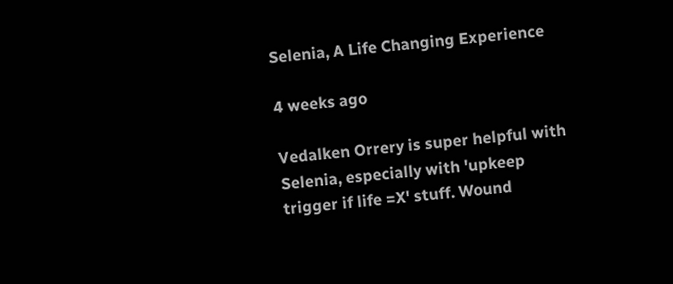Selenia, A Life Changing Experience

4 weeks ago

Vedalken Orrery is super helpful with Selenia, especially with 'upkeep trigger if life =X' stuff. Wound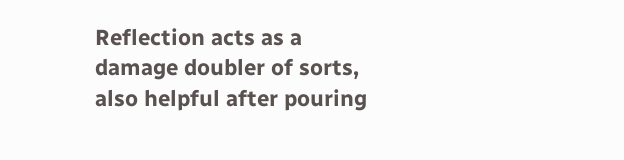Reflection acts as a damage doubler of sorts, also helpful after pouring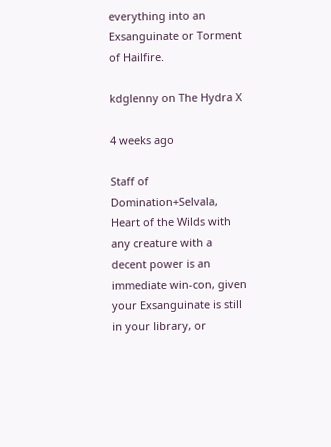everything into an Exsanguinate or Torment of Hailfire.

kdglenny on The Hydra X

4 weeks ago

Staff of Domination+Selvala, Heart of the Wilds with any creature with a decent power is an immediate win-con, given your Exsanguinate is still in your library, or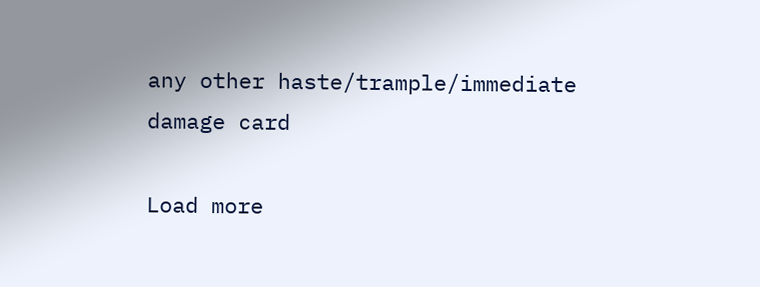any other haste/trample/immediate damage card

Load more